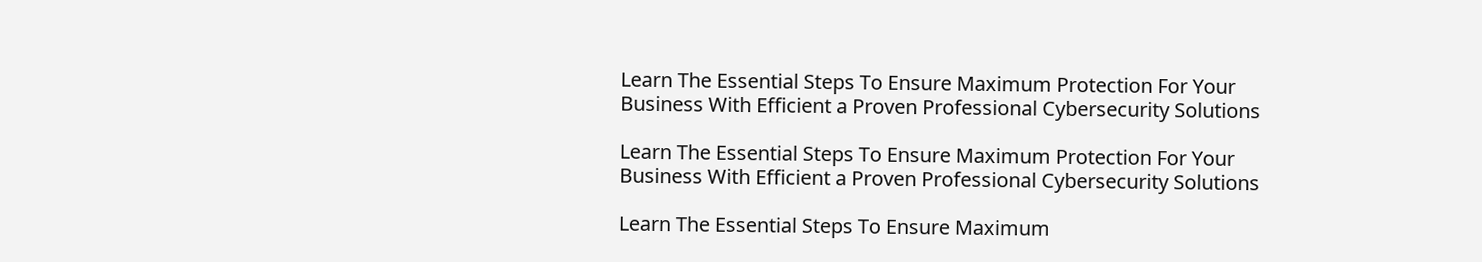Learn The Essential Steps To Ensure Maximum Protection For Your Business With Efficient a Proven Professional Cybersecurity Solutions

Learn The Essential Steps To Ensure Maximum Protection For Your Business With Efficient a Proven Professional Cybersecurity Solutions

Learn The Essential Steps To Ensure Maximum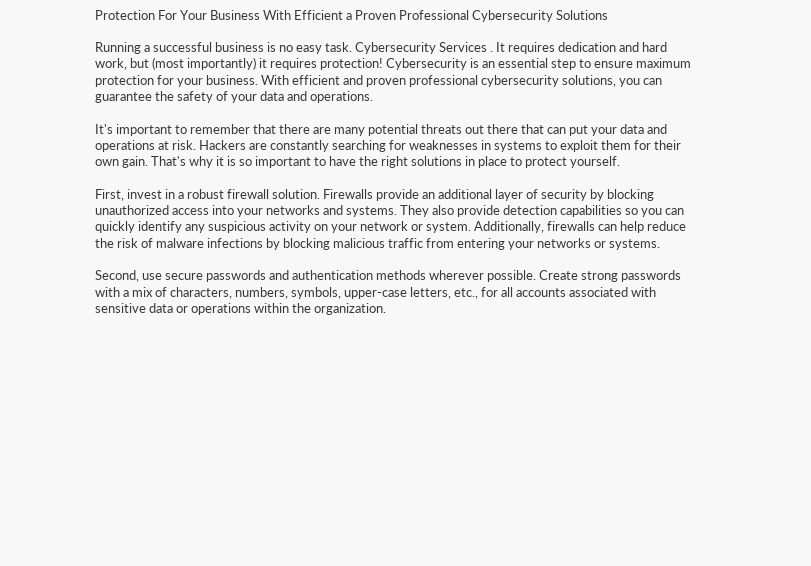Protection For Your Business With Efficient a Proven Professional Cybersecurity Solutions

Running a successful business is no easy task. Cybersecurity Services . It requires dedication and hard work, but (most importantly) it requires protection! Cybersecurity is an essential step to ensure maximum protection for your business. With efficient and proven professional cybersecurity solutions, you can guarantee the safety of your data and operations.

It's important to remember that there are many potential threats out there that can put your data and operations at risk. Hackers are constantly searching for weaknesses in systems to exploit them for their own gain. That's why it is so important to have the right solutions in place to protect yourself.

First, invest in a robust firewall solution. Firewalls provide an additional layer of security by blocking unauthorized access into your networks and systems. They also provide detection capabilities so you can quickly identify any suspicious activity on your network or system. Additionally, firewalls can help reduce the risk of malware infections by blocking malicious traffic from entering your networks or systems.

Second, use secure passwords and authentication methods wherever possible. Create strong passwords with a mix of characters, numbers, symbols, upper-case letters, etc., for all accounts associated with sensitive data or operations within the organization.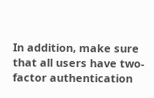In addition, make sure that all users have two-factor authentication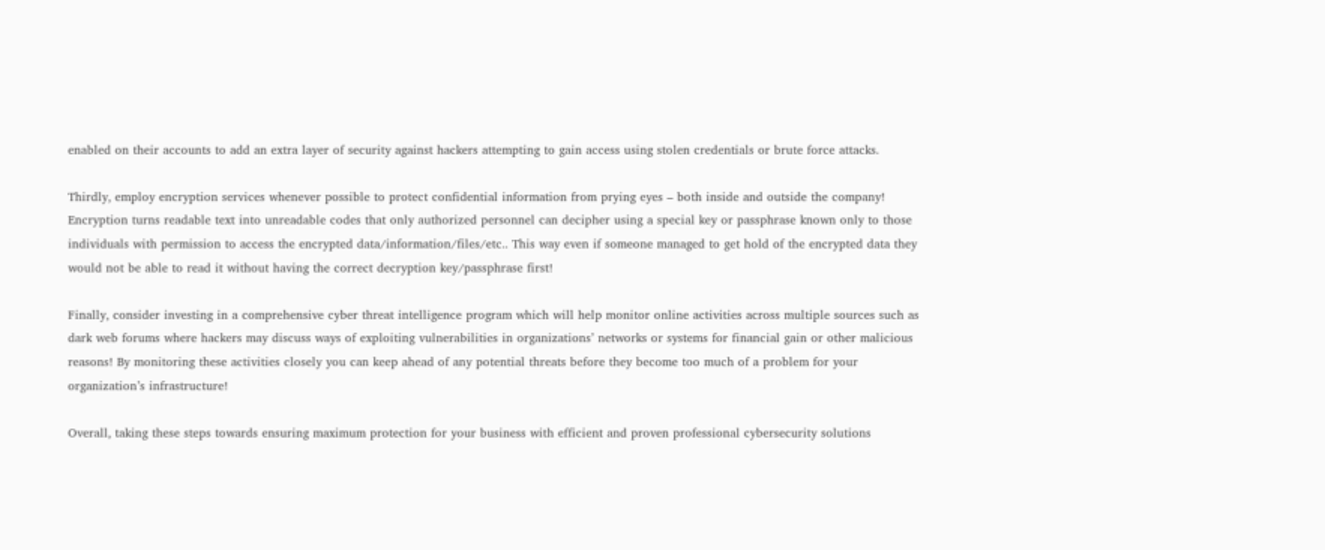enabled on their accounts to add an extra layer of security against hackers attempting to gain access using stolen credentials or brute force attacks.

Thirdly, employ encryption services whenever possible to protect confidential information from prying eyes – both inside and outside the company! Encryption turns readable text into unreadable codes that only authorized personnel can decipher using a special key or passphrase known only to those individuals with permission to access the encrypted data/information/files/etc.. This way even if someone managed to get hold of the encrypted data they would not be able to read it without having the correct decryption key/passphrase first!

Finally, consider investing in a comprehensive cyber threat intelligence program which will help monitor online activities across multiple sources such as dark web forums where hackers may discuss ways of exploiting vulnerabilities in organizations’ networks or systems for financial gain or other malicious reasons! By monitoring these activities closely you can keep ahead of any potential threats before they become too much of a problem for your organization’s infrastructure!

Overall, taking these steps towards ensuring maximum protection for your business with efficient and proven professional cybersecurity solutions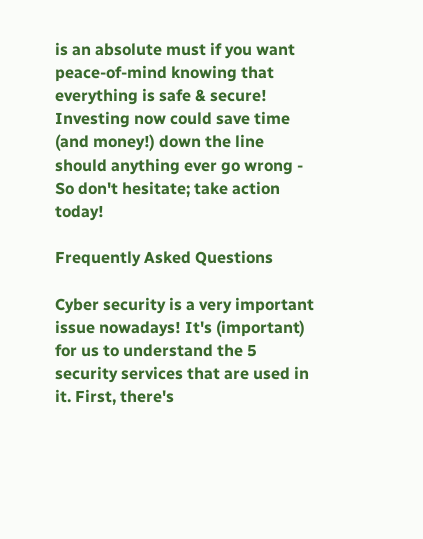is an absolute must if you want peace-of-mind knowing that everything is safe & secure! Investing now could save time (and money!) down the line should anything ever go wrong - So don't hesitate; take action today!

Frequently Asked Questions

Cyber security is a very important issue nowadays! It's (important) for us to understand the 5 security services that are used in it. First, there's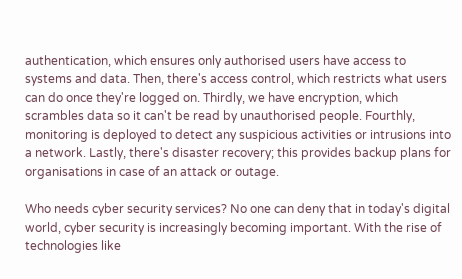authentication, which ensures only authorised users have access to systems and data. Then, there's access control, which restricts what users can do once they're logged on. Thirdly, we have encryption, which scrambles data so it can't be read by unauthorised people. Fourthly, monitoring is deployed to detect any suspicious activities or intrusions into a network. Lastly, there's disaster recovery; this provides backup plans for organisations in case of an attack or outage.

Who needs cyber security services? No one can deny that in today's digital world, cyber security is increasingly becoming important. With the rise of technologies like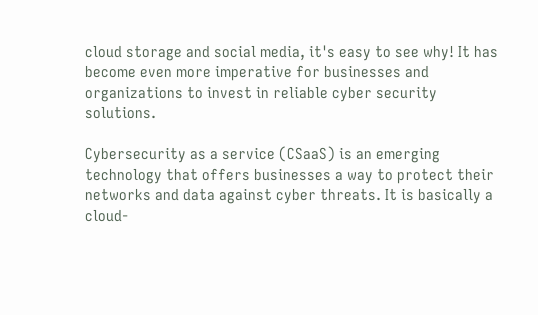cloud storage and social media, it's easy to see why! It has become even more imperative for businesses and organizations to invest in reliable cyber security solutions.

Cybersecurity as a service (CSaaS) is an emerging technology that offers businesses a way to protect their networks and data against cyber threats. It is basically a cloud-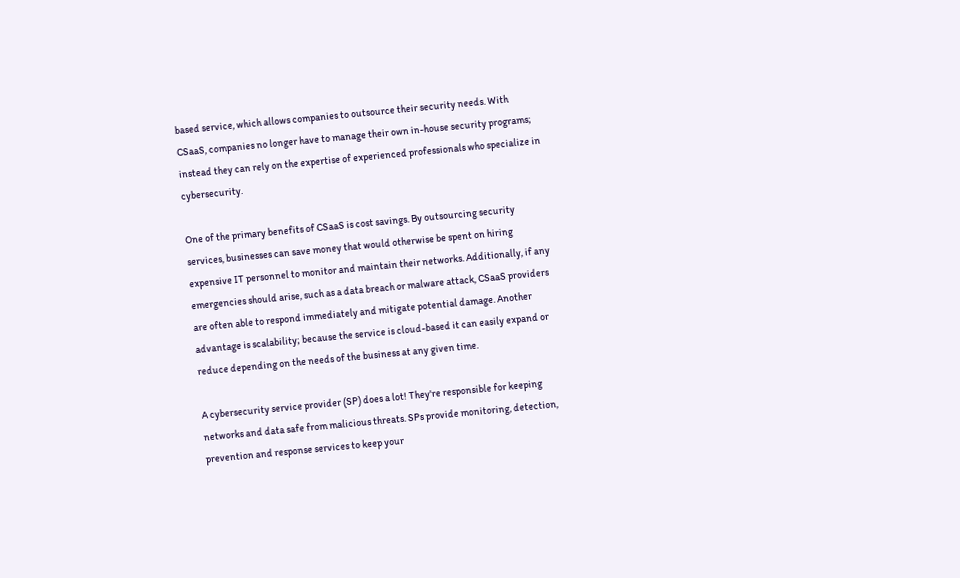based service, which allows companies to outsource their security needs. With CSaaS, companies no longer have to manage their own in-house security programs; instead they can rely on the expertise of experienced professionals who specialize in cybersecurity.

One of the primary benefits of CSaaS is cost savings. By outsourcing security services, businesses can save money that would otherwise be spent on hiring expensive IT personnel to monitor and maintain their networks. Additionally, if any emergencies should arise, such as a data breach or malware attack, CSaaS providers are often able to respond immediately and mitigate potential damage. Another advantage is scalability; because the service is cloud-based it can easily expand or reduce depending on the needs of the business at any given time.

A cybersecurity service provider (SP) does a lot! They're responsible for keeping networks and data safe from malicious threats. SPs provide monitoring, detection, prevention and response services to keep your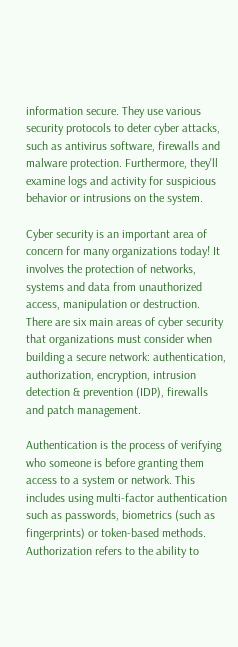information secure. They use various security protocols to deter cyber attacks, such as antivirus software, firewalls and malware protection. Furthermore, they'll examine logs and activity for suspicious behavior or intrusions on the system.

Cyber security is an important area of concern for many organizations today! It involves the protection of networks, systems and data from unauthorized access, manipulation or destruction. There are six main areas of cyber security that organizations must consider when building a secure network: authentication, authorization, encryption, intrusion detection & prevention (IDP), firewalls and patch management.

Authentication is the process of verifying who someone is before granting them access to a system or network. This includes using multi-factor authentication such as passwords, biometrics (such as fingerprints) or token-based methods. Authorization refers to the ability to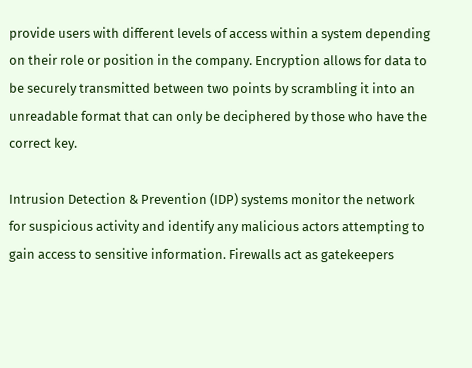provide users with different levels of access within a system depending on their role or position in the company. Encryption allows for data to be securely transmitted between two points by scrambling it into an unreadable format that can only be deciphered by those who have the correct key.

Intrusion Detection & Prevention (IDP) systems monitor the network for suspicious activity and identify any malicious actors attempting to gain access to sensitive information. Firewalls act as gatekeepers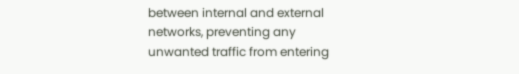between internal and external networks, preventing any unwanted traffic from entering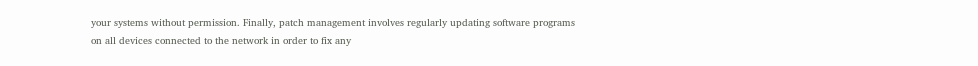your systems without permission. Finally, patch management involves regularly updating software programs on all devices connected to the network in order to fix any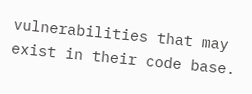vulnerabilities that may exist in their code base.